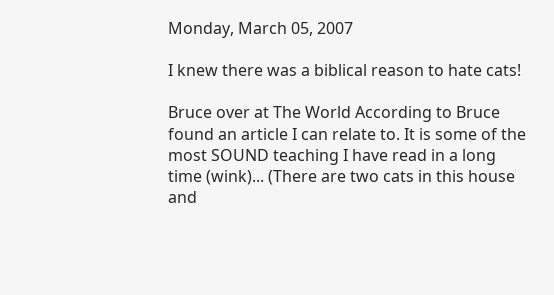Monday, March 05, 2007

I knew there was a biblical reason to hate cats!

Bruce over at The World According to Bruce found an article I can relate to. It is some of the most SOUND teaching I have read in a long time (wink)... (There are two cats in this house and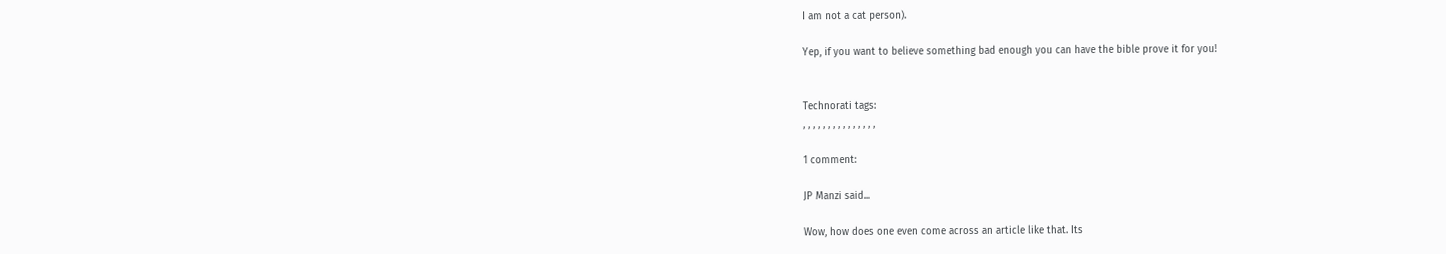I am not a cat person).

Yep, if you want to believe something bad enough you can have the bible prove it for you!


Technorati tags:
, , , , , , , , , , , , , , ,

1 comment:

JP Manzi said...

Wow, how does one even come across an article like that. Its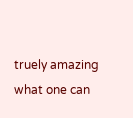truely amazing what one can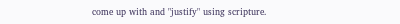come up with and "justify" using scripture.